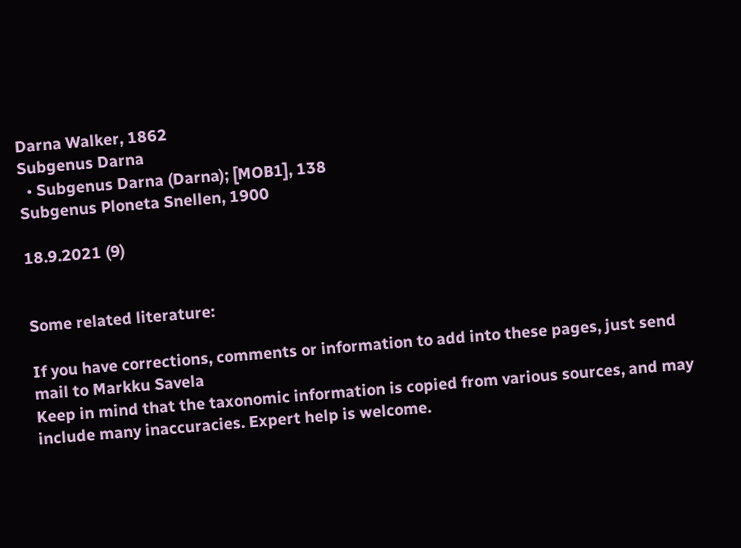Darna Walker, 1862
Subgenus Darna
  • Subgenus Darna (Darna); [MOB1], 138
Subgenus Ploneta Snellen, 1900

18.9.2021 (9)


Some related literature:

If you have corrections, comments or information to add into these pages, just send mail to Markku Savela
Keep in mind that the taxonomic information is copied from various sources, and may include many inaccuracies. Expert help is welcome.